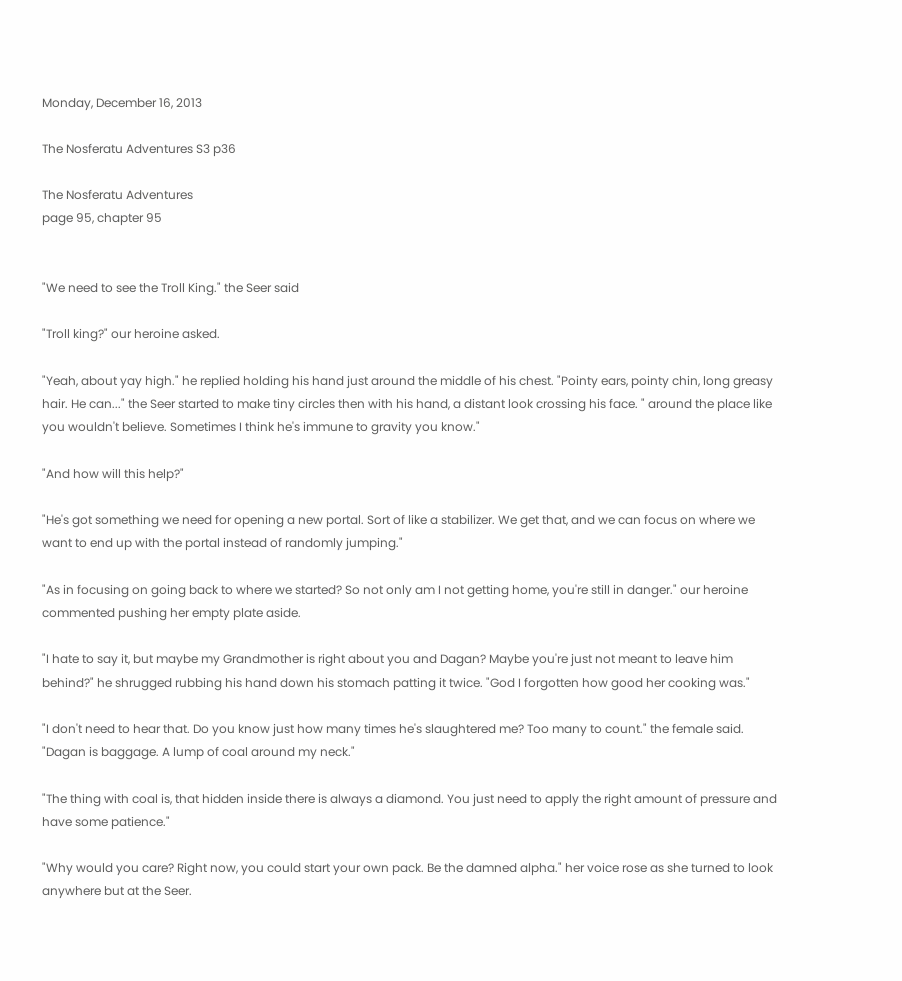Monday, December 16, 2013

The Nosferatu Adventures S3 p36

The Nosferatu Adventures
page 95, chapter 95


"We need to see the Troll King." the Seer said

"Troll king?" our heroine asked.

"Yeah, about yay high." he replied holding his hand just around the middle of his chest. "Pointy ears, pointy chin, long greasy hair. He can..." the Seer started to make tiny circles then with his hand, a distant look crossing his face. " around the place like you wouldn't believe. Sometimes I think he's immune to gravity you know."

"And how will this help?"

"He's got something we need for opening a new portal. Sort of like a stabilizer. We get that, and we can focus on where we want to end up with the portal instead of randomly jumping."

"As in focusing on going back to where we started? So not only am I not getting home, you're still in danger." our heroine commented pushing her empty plate aside.

"I hate to say it, but maybe my Grandmother is right about you and Dagan? Maybe you're just not meant to leave him behind?" he shrugged rubbing his hand down his stomach patting it twice. "God I forgotten how good her cooking was."

"I don't need to hear that. Do you know just how many times he's slaughtered me? Too many to count." the female said. "Dagan is baggage. A lump of coal around my neck."

"The thing with coal is, that hidden inside there is always a diamond. You just need to apply the right amount of pressure and have some patience."

"Why would you care? Right now, you could start your own pack. Be the damned alpha." her voice rose as she turned to look anywhere but at the Seer.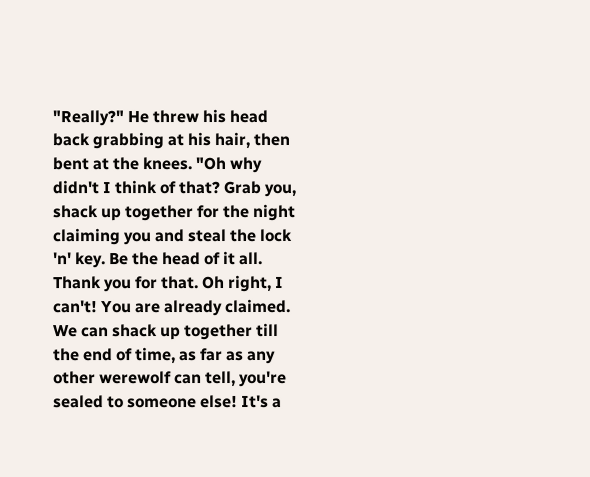"Really?" He threw his head back grabbing at his hair, then bent at the knees. "Oh why didn't I think of that? Grab you, shack up together for the night claiming you and steal the lock 'n' key. Be the head of it all. Thank you for that. Oh right, I can't! You are already claimed. We can shack up together till the end of time, as far as any other werewolf can tell, you're sealed to someone else! It's a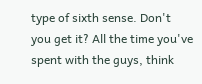type of sixth sense. Don't you get it? All the time you've spent with the guys, think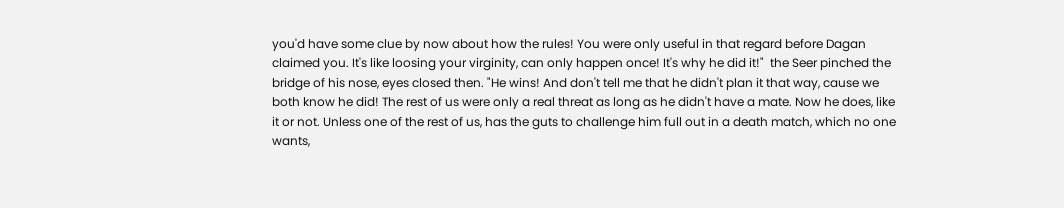you'd have some clue by now about how the rules! You were only useful in that regard before Dagan claimed you. It's like loosing your virginity, can only happen once! It's why he did it!"  the Seer pinched the bridge of his nose, eyes closed then. "He wins! And don't tell me that he didn't plan it that way, cause we both know he did! The rest of us were only a real threat as long as he didn't have a mate. Now he does, like it or not. Unless one of the rest of us, has the guts to challenge him full out in a death match, which no one wants,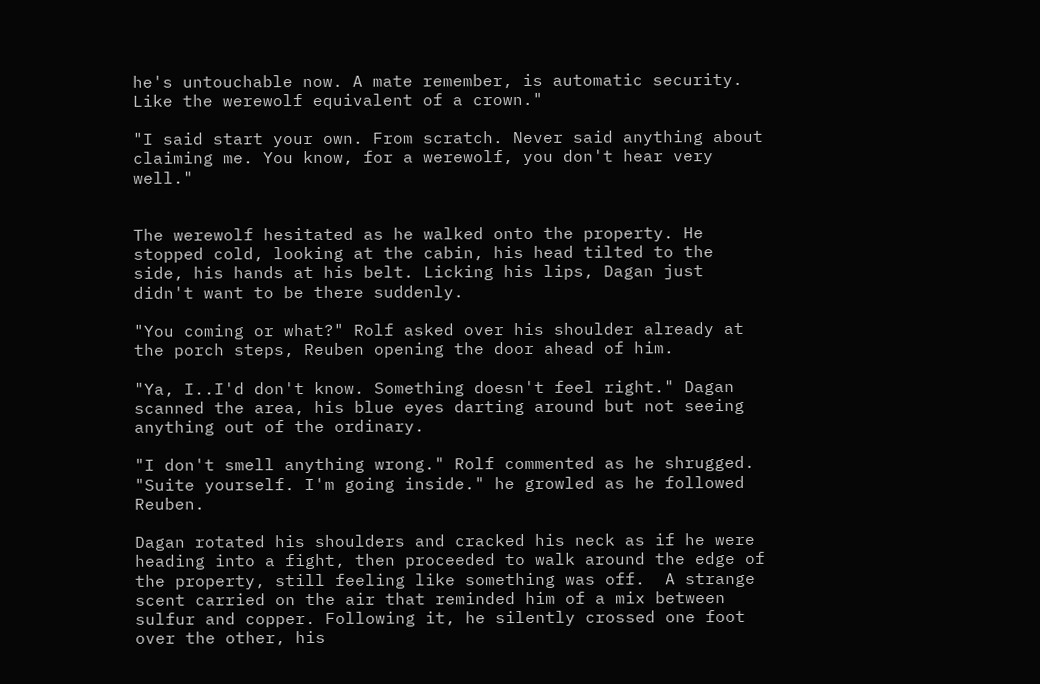he's untouchable now. A mate remember, is automatic security. Like the werewolf equivalent of a crown."

"I said start your own. From scratch. Never said anything about claiming me. You know, for a werewolf, you don't hear very well."


The werewolf hesitated as he walked onto the property. He stopped cold, looking at the cabin, his head tilted to the side, his hands at his belt. Licking his lips, Dagan just didn't want to be there suddenly.

"You coming or what?" Rolf asked over his shoulder already at the porch steps, Reuben opening the door ahead of him.

"Ya, I..I'd don't know. Something doesn't feel right." Dagan scanned the area, his blue eyes darting around but not seeing anything out of the ordinary.

"I don't smell anything wrong." Rolf commented as he shrugged. "Suite yourself. I'm going inside." he growled as he followed Reuben.

Dagan rotated his shoulders and cracked his neck as if he were heading into a fight, then proceeded to walk around the edge of the property, still feeling like something was off.  A strange scent carried on the air that reminded him of a mix between sulfur and copper. Following it, he silently crossed one foot over the other, his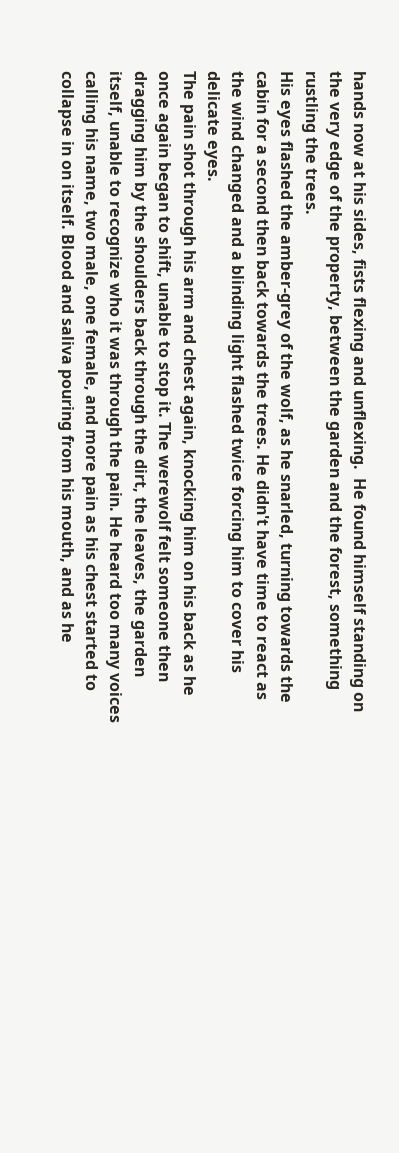hands now at his sides, fists flexing and unflexing.  He found himself standing on the very edge of the property, between the garden and the forest, something rustling the trees.
His eyes flashed the amber-grey of the wolf, as he snarled, turning towards the cabin for a second then back towards the trees. He didn't have time to react as the wind changed and a blinding light flashed twice forcing him to cover his delicate eyes.
The pain shot through his arm and chest again, knocking him on his back as he once again began to shift, unable to stop it. The werewolf felt someone then dragging him by the shoulders back through the dirt, the leaves, the garden itself, unable to recognize who it was through the pain. He heard too many voices calling his name, two male, one female, and more pain as his chest started to collapse in on itself. Blood and saliva pouring from his mouth, and as he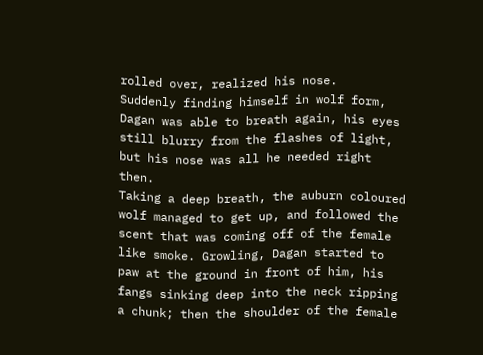rolled over, realized his nose.
Suddenly finding himself in wolf form, Dagan was able to breath again, his eyes still blurry from the flashes of light, but his nose was all he needed right then.
Taking a deep breath, the auburn coloured wolf managed to get up, and followed the scent that was coming off of the female like smoke. Growling, Dagan started to paw at the ground in front of him, his fangs sinking deep into the neck ripping a chunk; then the shoulder of the female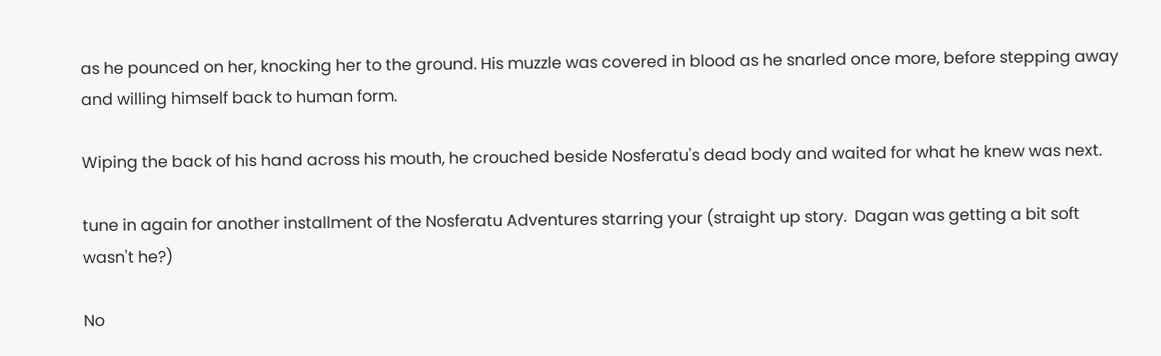as he pounced on her, knocking her to the ground. His muzzle was covered in blood as he snarled once more, before stepping away and willing himself back to human form.

Wiping the back of his hand across his mouth, he crouched beside Nosferatu's dead body and waited for what he knew was next.

tune in again for another installment of the Nosferatu Adventures starring your (straight up story.  Dagan was getting a bit soft wasn't he?)

No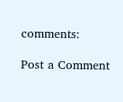comments:

Post a Comment